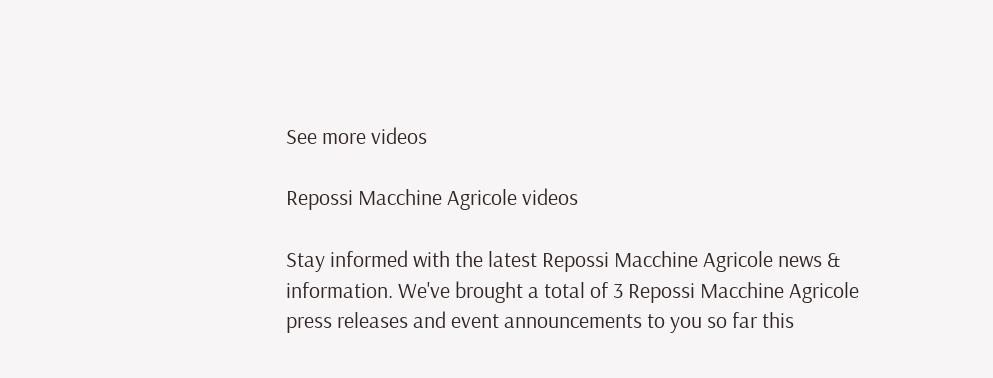See more videos

Repossi Macchine Agricole videos

Stay informed with the latest Repossi Macchine Agricole news & information. We've brought a total of 3 Repossi Macchine Agricole press releases and event announcements to you so far this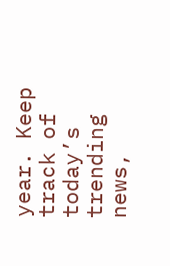year. Keep track of today’s trending news,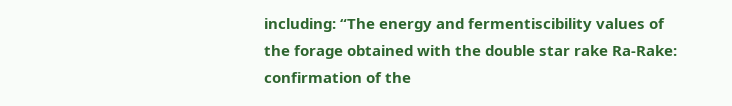including: “The energy and fermentiscibility values of the forage obtained with the double star rake Ra-Rake: confirmation of the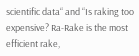scientific data“ and “Is raking too expensive? Ra-Rake is the most efficient rake,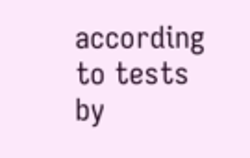according to tests by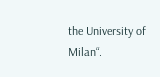the University of Milan“.